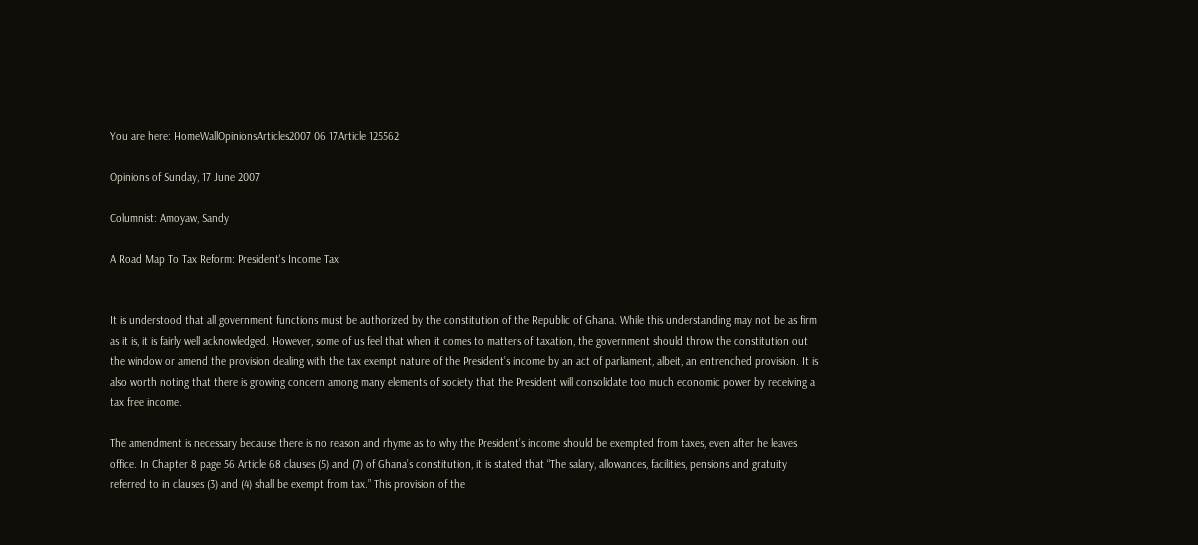You are here: HomeWallOpinionsArticles2007 06 17Article 125562

Opinions of Sunday, 17 June 2007

Columnist: Amoyaw, Sandy

A Road Map To Tax Reform: President's Income Tax


It is understood that all government functions must be authorized by the constitution of the Republic of Ghana. While this understanding may not be as firm as it is, it is fairly well acknowledged. However, some of us feel that when it comes to matters of taxation, the government should throw the constitution out the window or amend the provision dealing with the tax exempt nature of the President’s income by an act of parliament, albeit, an entrenched provision. It is also worth noting that there is growing concern among many elements of society that the President will consolidate too much economic power by receiving a tax free income.

The amendment is necessary because there is no reason and rhyme as to why the President’s income should be exempted from taxes, even after he leaves office. In Chapter 8 page 56 Article 68 clauses (5) and (7) of Ghana’s constitution, it is stated that “The salary, allowances, facilities, pensions and gratuity referred to in clauses (3) and (4) shall be exempt from tax.” This provision of the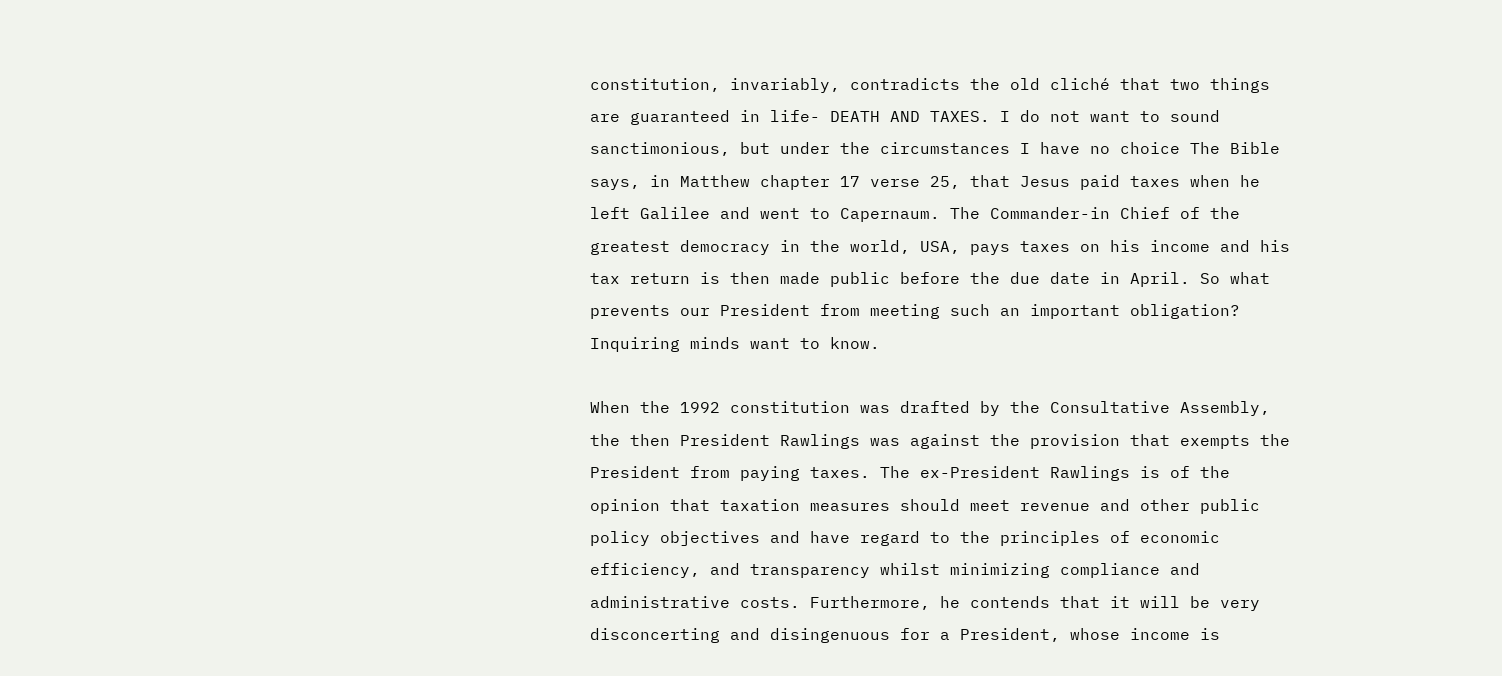constitution, invariably, contradicts the old cliché that two things are guaranteed in life- DEATH AND TAXES. I do not want to sound sanctimonious, but under the circumstances I have no choice The Bible says, in Matthew chapter 17 verse 25, that Jesus paid taxes when he left Galilee and went to Capernaum. The Commander-in Chief of the greatest democracy in the world, USA, pays taxes on his income and his tax return is then made public before the due date in April. So what prevents our President from meeting such an important obligation? Inquiring minds want to know.

When the 1992 constitution was drafted by the Consultative Assembly, the then President Rawlings was against the provision that exempts the President from paying taxes. The ex-President Rawlings is of the opinion that taxation measures should meet revenue and other public policy objectives and have regard to the principles of economic efficiency, and transparency whilst minimizing compliance and administrative costs. Furthermore, he contends that it will be very disconcerting and disingenuous for a President, whose income is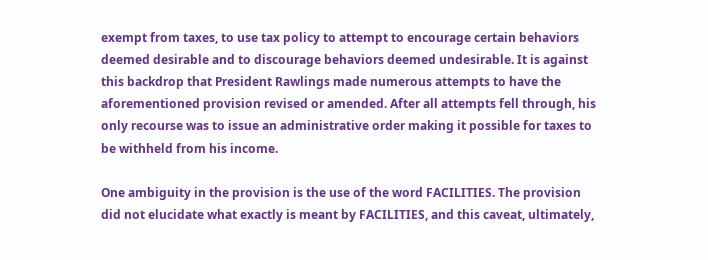exempt from taxes, to use tax policy to attempt to encourage certain behaviors deemed desirable and to discourage behaviors deemed undesirable. It is against this backdrop that President Rawlings made numerous attempts to have the aforementioned provision revised or amended. After all attempts fell through, his only recourse was to issue an administrative order making it possible for taxes to be withheld from his income.

One ambiguity in the provision is the use of the word FACILITIES. The provision did not elucidate what exactly is meant by FACILITIES, and this caveat, ultimately,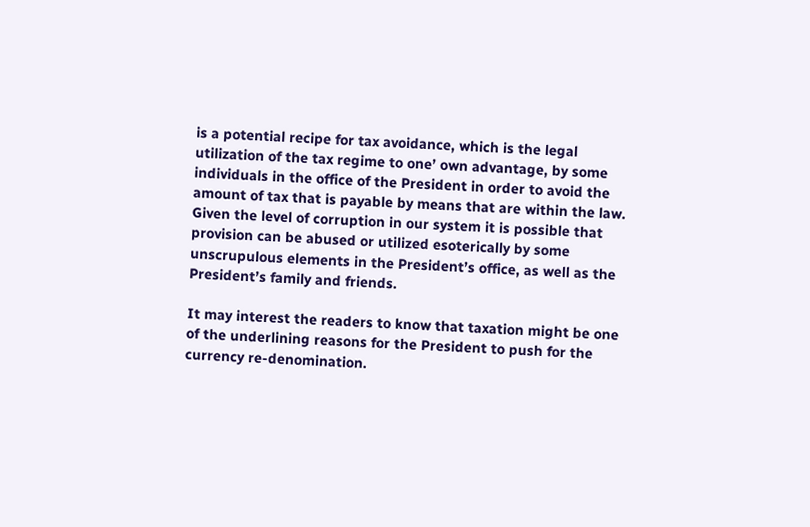is a potential recipe for tax avoidance, which is the legal utilization of the tax regime to one’ own advantage, by some individuals in the office of the President in order to avoid the amount of tax that is payable by means that are within the law. Given the level of corruption in our system it is possible that provision can be abused or utilized esoterically by some unscrupulous elements in the President’s office, as well as the President’s family and friends.

It may interest the readers to know that taxation might be one of the underlining reasons for the President to push for the currency re-denomination.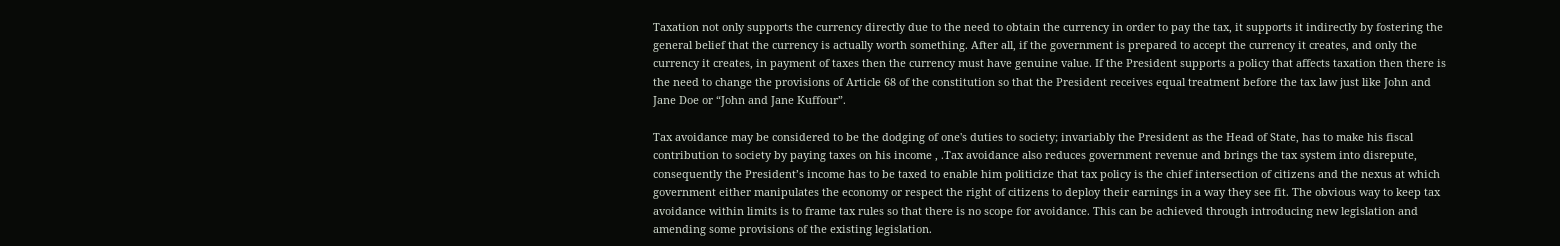Taxation not only supports the currency directly due to the need to obtain the currency in order to pay the tax, it supports it indirectly by fostering the general belief that the currency is actually worth something. After all, if the government is prepared to accept the currency it creates, and only the currency it creates, in payment of taxes then the currency must have genuine value. If the President supports a policy that affects taxation then there is the need to change the provisions of Article 68 of the constitution so that the President receives equal treatment before the tax law just like John and Jane Doe or “John and Jane Kuffour”.

Tax avoidance may be considered to be the dodging of one's duties to society; invariably the President as the Head of State, has to make his fiscal contribution to society by paying taxes on his income , .Tax avoidance also reduces government revenue and brings the tax system into disrepute, consequently the President’s income has to be taxed to enable him politicize that tax policy is the chief intersection of citizens and the nexus at which government either manipulates the economy or respect the right of citizens to deploy their earnings in a way they see fit. The obvious way to keep tax avoidance within limits is to frame tax rules so that there is no scope for avoidance. This can be achieved through introducing new legislation and amending some provisions of the existing legislation.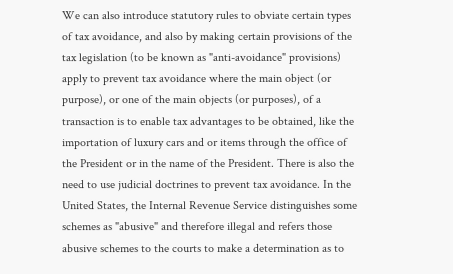We can also introduce statutory rules to obviate certain types of tax avoidance, and also by making certain provisions of the tax legislation (to be known as "anti-avoidance" provisions) apply to prevent tax avoidance where the main object (or purpose), or one of the main objects (or purposes), of a transaction is to enable tax advantages to be obtained, like the importation of luxury cars and or items through the office of the President or in the name of the President. There is also the need to use judicial doctrines to prevent tax avoidance. In the United States, the Internal Revenue Service distinguishes some schemes as "abusive" and therefore illegal and refers those abusive schemes to the courts to make a determination as to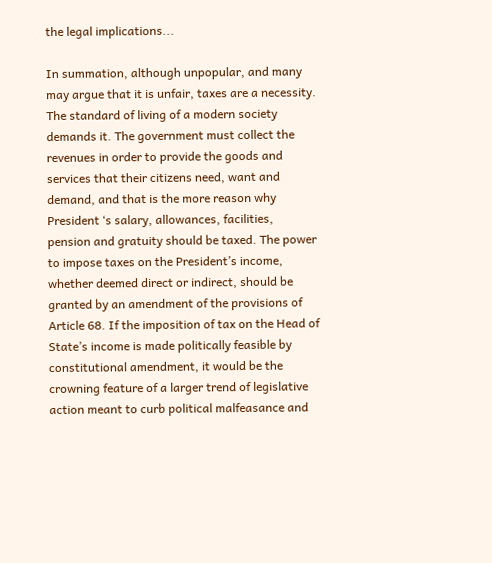the legal implications...

In summation, although unpopular, and many may argue that it is unfair, taxes are a necessity. The standard of living of a modern society demands it. The government must collect the revenues in order to provide the goods and services that their citizens need, want and demand, and that is the more reason why President ‘s salary, allowances, facilities, pension and gratuity should be taxed. The power to impose taxes on the President’s income, whether deemed direct or indirect, should be granted by an amendment of the provisions of Article 68. If the imposition of tax on the Head of State’s income is made politically feasible by constitutional amendment, it would be the crowning feature of a larger trend of legislative action meant to curb political malfeasance and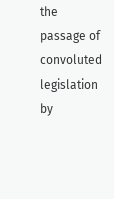the passage of convoluted legislation by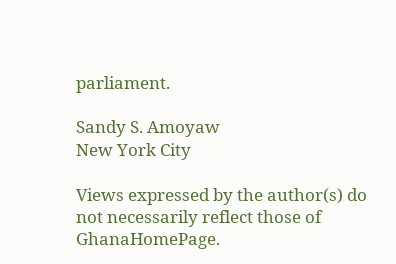parliament.

Sandy S. Amoyaw
New York City

Views expressed by the author(s) do not necessarily reflect those of GhanaHomePage.